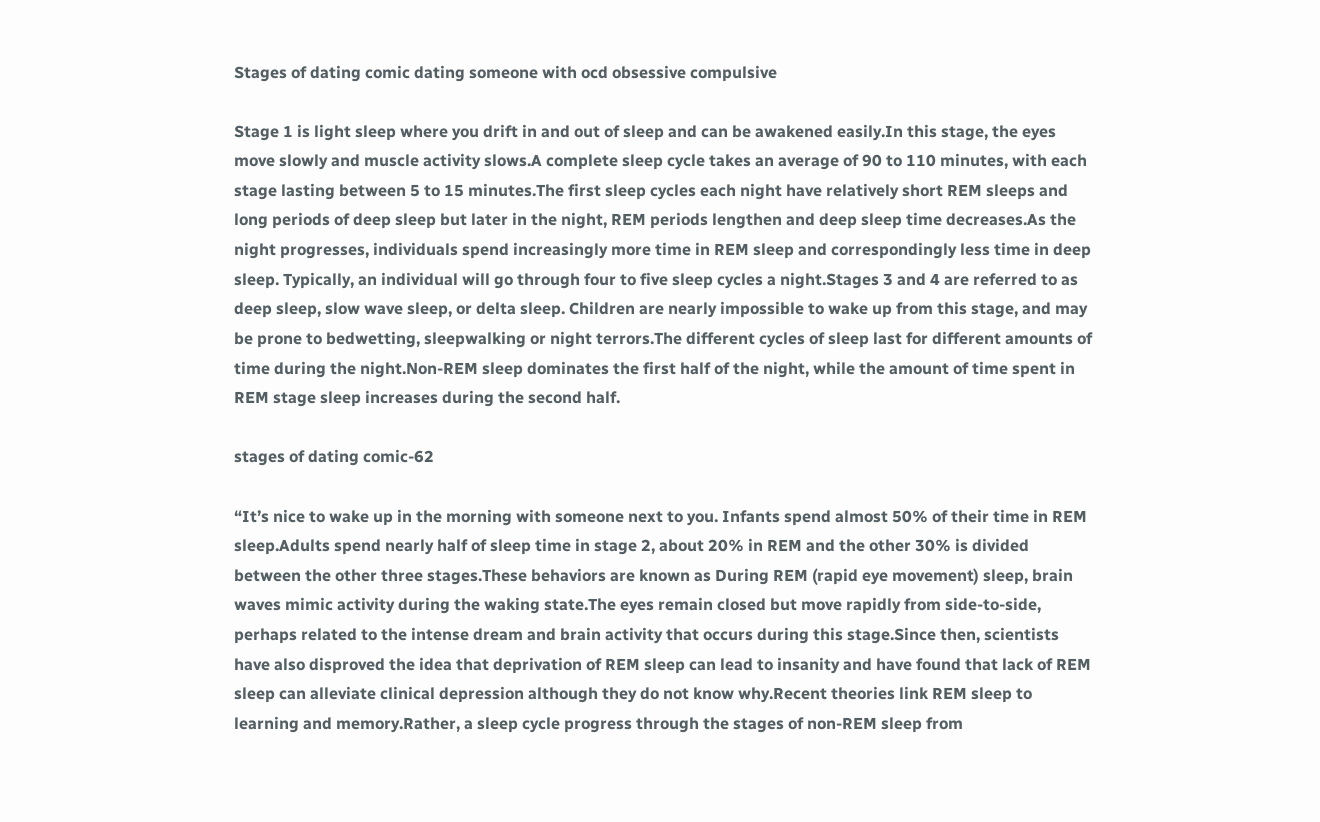Stages of dating comic dating someone with ocd obsessive compulsive

Stage 1 is light sleep where you drift in and out of sleep and can be awakened easily.In this stage, the eyes move slowly and muscle activity slows.A complete sleep cycle takes an average of 90 to 110 minutes, with each stage lasting between 5 to 15 minutes.The first sleep cycles each night have relatively short REM sleeps and long periods of deep sleep but later in the night, REM periods lengthen and deep sleep time decreases.As the night progresses, individuals spend increasingly more time in REM sleep and correspondingly less time in deep sleep. Typically, an individual will go through four to five sleep cycles a night.Stages 3 and 4 are referred to as deep sleep, slow wave sleep, or delta sleep. Children are nearly impossible to wake up from this stage, and may be prone to bedwetting, sleepwalking or night terrors.The different cycles of sleep last for different amounts of time during the night.Non-REM sleep dominates the first half of the night, while the amount of time spent in REM stage sleep increases during the second half.

stages of dating comic-62

“It’s nice to wake up in the morning with someone next to you. Infants spend almost 50% of their time in REM sleep.Adults spend nearly half of sleep time in stage 2, about 20% in REM and the other 30% is divided between the other three stages.These behaviors are known as During REM (rapid eye movement) sleep, brain waves mimic activity during the waking state.The eyes remain closed but move rapidly from side-to-side, perhaps related to the intense dream and brain activity that occurs during this stage.Since then, scientists have also disproved the idea that deprivation of REM sleep can lead to insanity and have found that lack of REM sleep can alleviate clinical depression although they do not know why.Recent theories link REM sleep to learning and memory.Rather, a sleep cycle progress through the stages of non-REM sleep from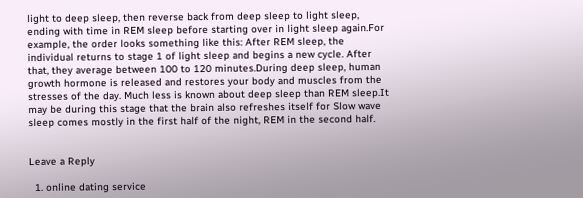light to deep sleep, then reverse back from deep sleep to light sleep, ending with time in REM sleep before starting over in light sleep again.For example, the order looks something like this: After REM sleep, the individual returns to stage 1 of light sleep and begins a new cycle. After that, they average between 100 to 120 minutes.During deep sleep, human growth hormone is released and restores your body and muscles from the stresses of the day. Much less is known about deep sleep than REM sleep.It may be during this stage that the brain also refreshes itself for Slow wave sleep comes mostly in the first half of the night, REM in the second half.


Leave a Reply

  1. online dating service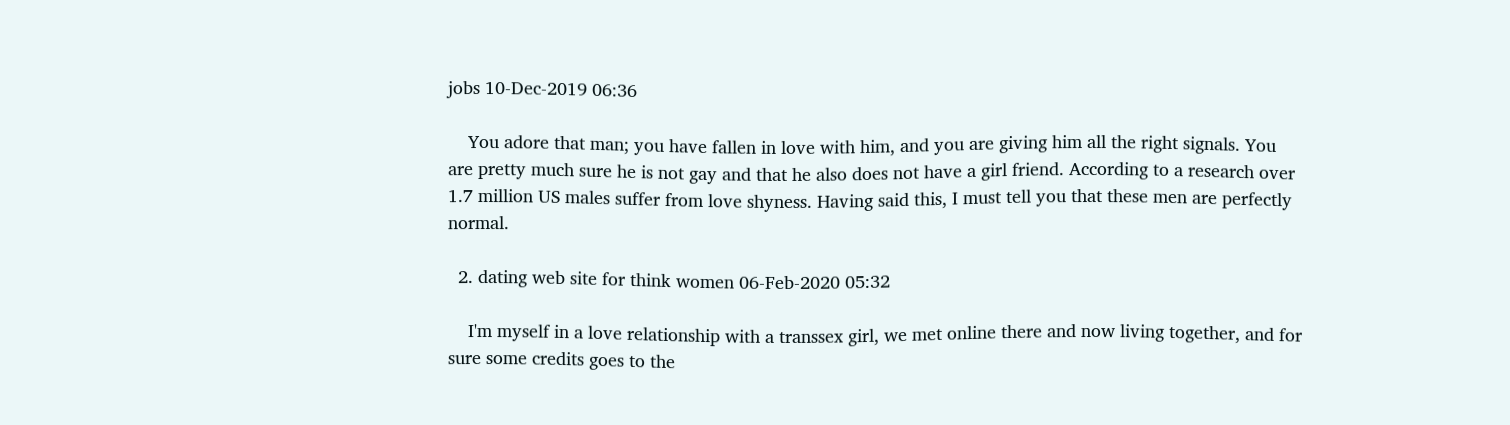jobs 10-Dec-2019 06:36

    You adore that man; you have fallen in love with him, and you are giving him all the right signals. You are pretty much sure he is not gay and that he also does not have a girl friend. According to a research over 1.7 million US males suffer from love shyness. Having said this, I must tell you that these men are perfectly normal.

  2. dating web site for think women 06-Feb-2020 05:32

    I'm myself in a love relationship with a transsex girl, we met online there and now living together, and for sure some credits goes to the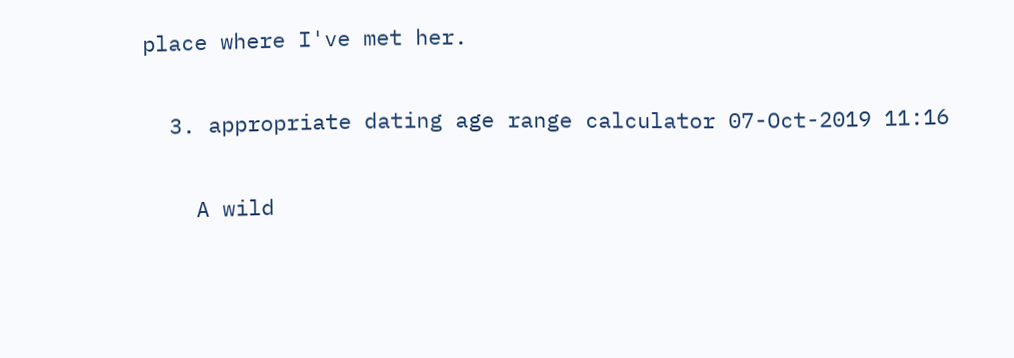place where I've met her.

  3. appropriate dating age range calculator 07-Oct-2019 11:16

    A wild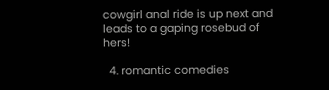cowgirl anal ride is up next and leads to a gaping rosebud of hers!

  4. romantic comedies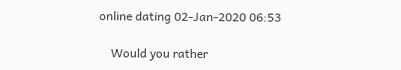online dating 02-Jan-2020 06:53

    Would you rather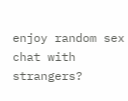enjoy random sex chat with strangers?